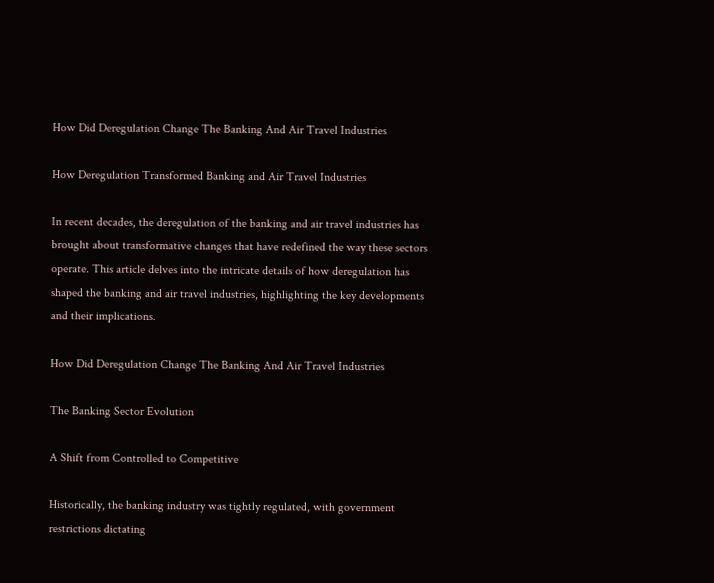How Did Deregulation Change The Banking And Air Travel Industries

How Deregulation Transformed Banking and Air Travel Industries

In recent decades, the deregulation of the banking and air travel industries has brought about transformative changes that have redefined the way these sectors operate. This article delves into the intricate details of how deregulation has shaped the banking and air travel industries, highlighting the key developments and their implications.

How Did Deregulation Change The Banking And Air Travel Industries

The Banking Sector Evolution

A Shift from Controlled to Competitive

Historically, the banking industry was tightly regulated, with government restrictions dictating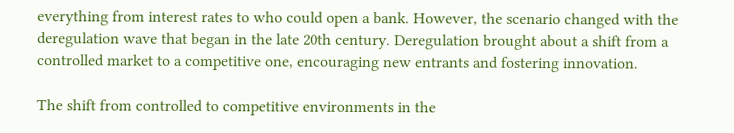everything from interest rates to who could open a bank. However, the scenario changed with the deregulation wave that began in the late 20th century. Deregulation brought about a shift from a controlled market to a competitive one, encouraging new entrants and fostering innovation.

The shift from controlled to competitive environments in the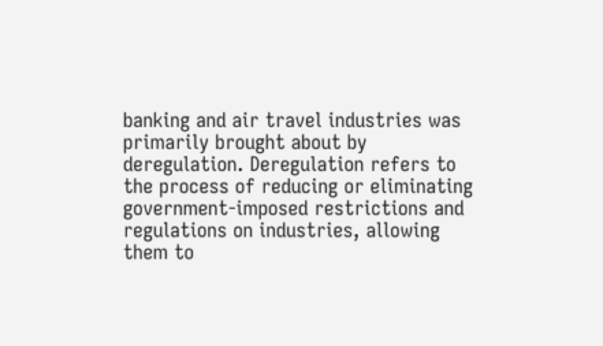banking and air travel industries was primarily brought about by deregulation. Deregulation refers to the process of reducing or eliminating government-imposed restrictions and regulations on industries, allowing them to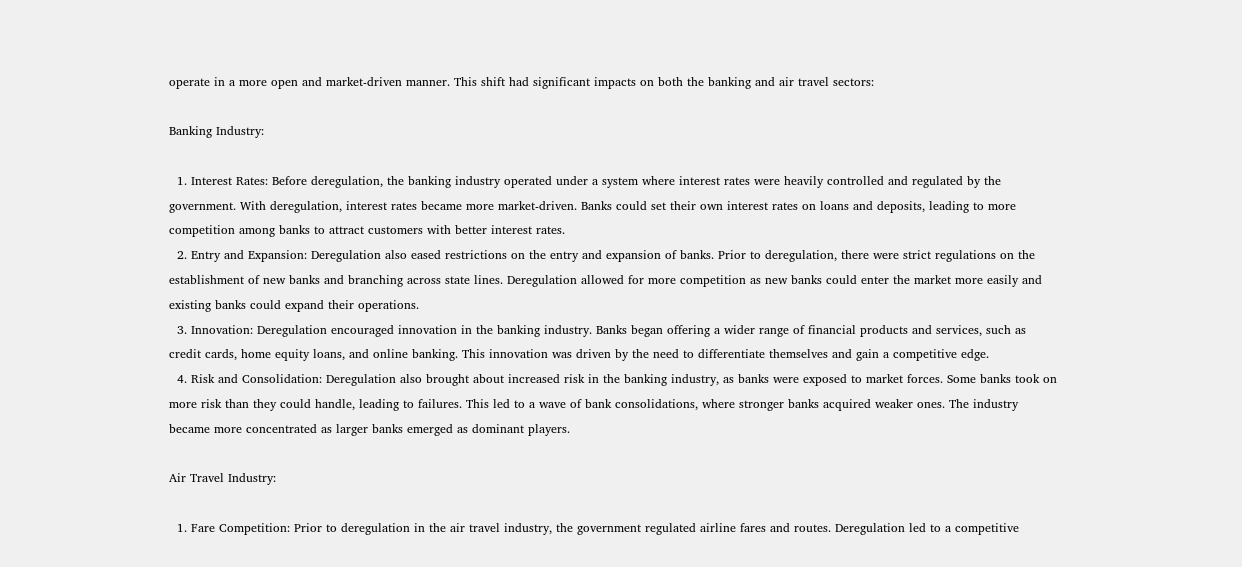operate in a more open and market-driven manner. This shift had significant impacts on both the banking and air travel sectors:

Banking Industry:

  1. Interest Rates: Before deregulation, the banking industry operated under a system where interest rates were heavily controlled and regulated by the government. With deregulation, interest rates became more market-driven. Banks could set their own interest rates on loans and deposits, leading to more competition among banks to attract customers with better interest rates.
  2. Entry and Expansion: Deregulation also eased restrictions on the entry and expansion of banks. Prior to deregulation, there were strict regulations on the establishment of new banks and branching across state lines. Deregulation allowed for more competition as new banks could enter the market more easily and existing banks could expand their operations.
  3. Innovation: Deregulation encouraged innovation in the banking industry. Banks began offering a wider range of financial products and services, such as credit cards, home equity loans, and online banking. This innovation was driven by the need to differentiate themselves and gain a competitive edge.
  4. Risk and Consolidation: Deregulation also brought about increased risk in the banking industry, as banks were exposed to market forces. Some banks took on more risk than they could handle, leading to failures. This led to a wave of bank consolidations, where stronger banks acquired weaker ones. The industry became more concentrated as larger banks emerged as dominant players.

Air Travel Industry:

  1. Fare Competition: Prior to deregulation in the air travel industry, the government regulated airline fares and routes. Deregulation led to a competitive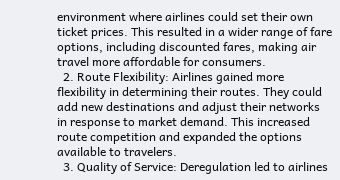environment where airlines could set their own ticket prices. This resulted in a wider range of fare options, including discounted fares, making air travel more affordable for consumers.
  2. Route Flexibility: Airlines gained more flexibility in determining their routes. They could add new destinations and adjust their networks in response to market demand. This increased route competition and expanded the options available to travelers.
  3. Quality of Service: Deregulation led to airlines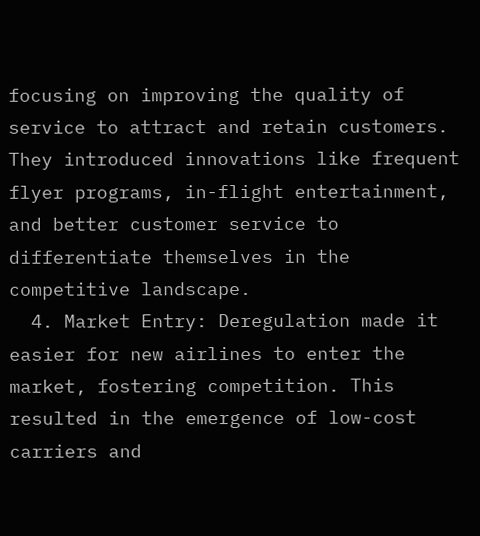focusing on improving the quality of service to attract and retain customers. They introduced innovations like frequent flyer programs, in-flight entertainment, and better customer service to differentiate themselves in the competitive landscape.
  4. Market Entry: Deregulation made it easier for new airlines to enter the market, fostering competition. This resulted in the emergence of low-cost carriers and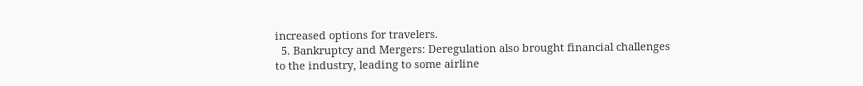increased options for travelers.
  5. Bankruptcy and Mergers: Deregulation also brought financial challenges to the industry, leading to some airline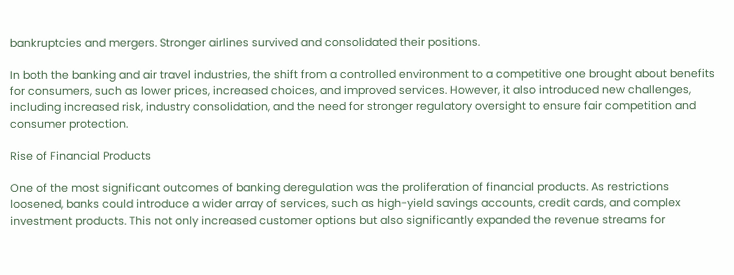bankruptcies and mergers. Stronger airlines survived and consolidated their positions.

In both the banking and air travel industries, the shift from a controlled environment to a competitive one brought about benefits for consumers, such as lower prices, increased choices, and improved services. However, it also introduced new challenges, including increased risk, industry consolidation, and the need for stronger regulatory oversight to ensure fair competition and consumer protection.

Rise of Financial Products

One of the most significant outcomes of banking deregulation was the proliferation of financial products. As restrictions loosened, banks could introduce a wider array of services, such as high-yield savings accounts, credit cards, and complex investment products. This not only increased customer options but also significantly expanded the revenue streams for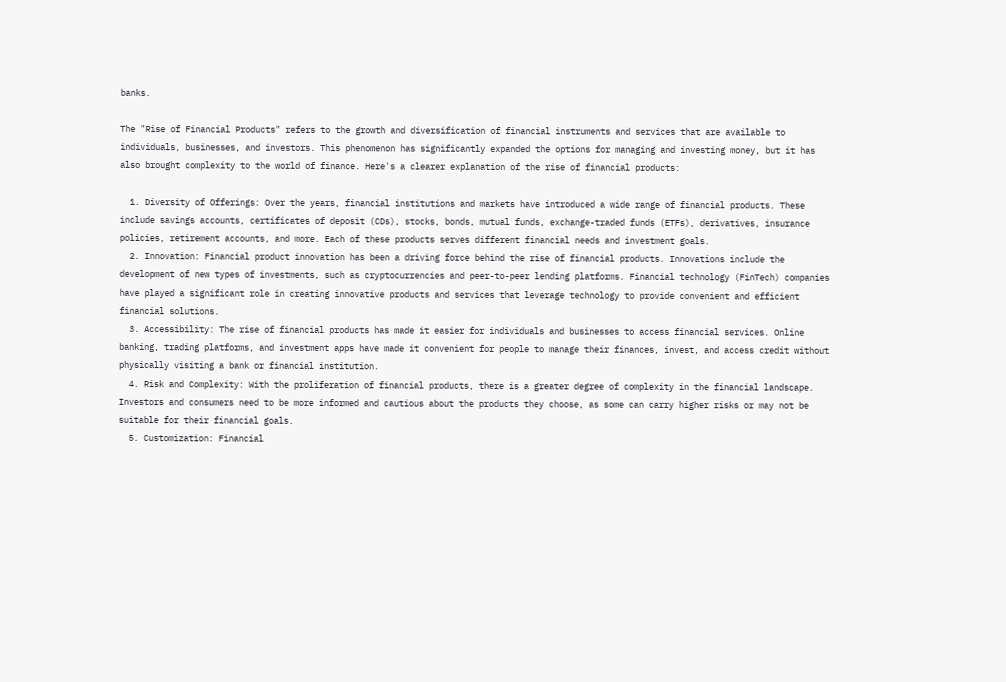banks.

The "Rise of Financial Products" refers to the growth and diversification of financial instruments and services that are available to individuals, businesses, and investors. This phenomenon has significantly expanded the options for managing and investing money, but it has also brought complexity to the world of finance. Here's a clearer explanation of the rise of financial products:

  1. Diversity of Offerings: Over the years, financial institutions and markets have introduced a wide range of financial products. These include savings accounts, certificates of deposit (CDs), stocks, bonds, mutual funds, exchange-traded funds (ETFs), derivatives, insurance policies, retirement accounts, and more. Each of these products serves different financial needs and investment goals.
  2. Innovation: Financial product innovation has been a driving force behind the rise of financial products. Innovations include the development of new types of investments, such as cryptocurrencies and peer-to-peer lending platforms. Financial technology (FinTech) companies have played a significant role in creating innovative products and services that leverage technology to provide convenient and efficient financial solutions.
  3. Accessibility: The rise of financial products has made it easier for individuals and businesses to access financial services. Online banking, trading platforms, and investment apps have made it convenient for people to manage their finances, invest, and access credit without physically visiting a bank or financial institution.
  4. Risk and Complexity: With the proliferation of financial products, there is a greater degree of complexity in the financial landscape. Investors and consumers need to be more informed and cautious about the products they choose, as some can carry higher risks or may not be suitable for their financial goals.
  5. Customization: Financial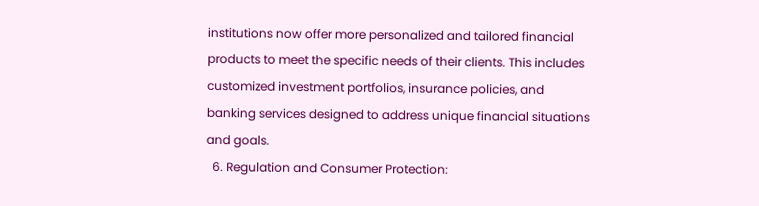institutions now offer more personalized and tailored financial products to meet the specific needs of their clients. This includes customized investment portfolios, insurance policies, and banking services designed to address unique financial situations and goals.
  6. Regulation and Consumer Protection: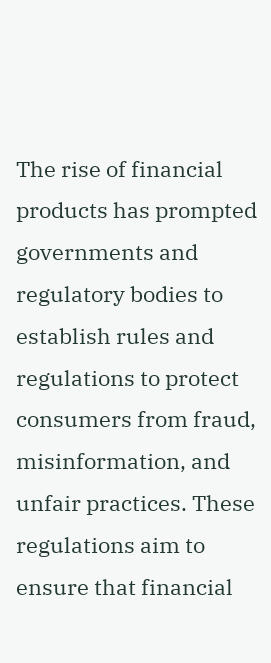The rise of financial products has prompted governments and regulatory bodies to establish rules and regulations to protect consumers from fraud, misinformation, and unfair practices. These regulations aim to ensure that financial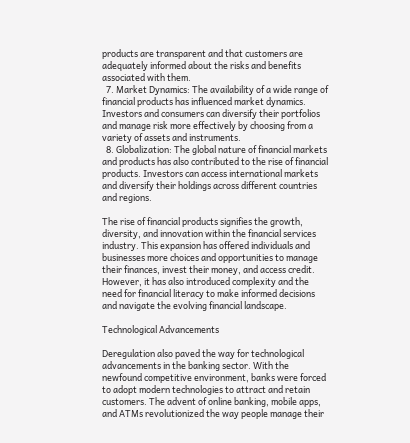products are transparent and that customers are adequately informed about the risks and benefits associated with them.
  7. Market Dynamics: The availability of a wide range of financial products has influenced market dynamics. Investors and consumers can diversify their portfolios and manage risk more effectively by choosing from a variety of assets and instruments.
  8. Globalization: The global nature of financial markets and products has also contributed to the rise of financial products. Investors can access international markets and diversify their holdings across different countries and regions.

The rise of financial products signifies the growth, diversity, and innovation within the financial services industry. This expansion has offered individuals and businesses more choices and opportunities to manage their finances, invest their money, and access credit. However, it has also introduced complexity and the need for financial literacy to make informed decisions and navigate the evolving financial landscape.

Technological Advancements

Deregulation also paved the way for technological advancements in the banking sector. With the newfound competitive environment, banks were forced to adopt modern technologies to attract and retain customers. The advent of online banking, mobile apps, and ATMs revolutionized the way people manage their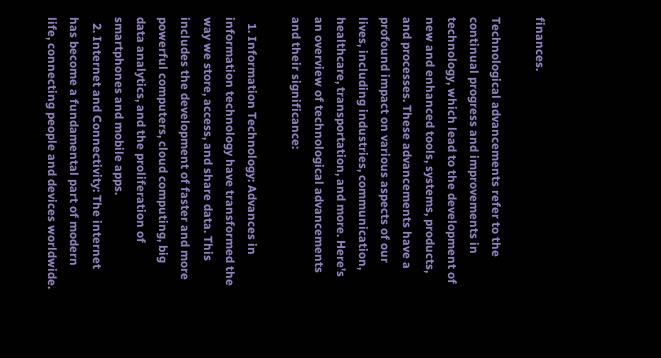finances.

Technological advancements refer to the continual progress and improvements in technology, which lead to the development of new and enhanced tools, systems, products, and processes. These advancements have a profound impact on various aspects of our lives, including industries, communication, healthcare, transportation, and more. Here's an overview of technological advancements and their significance:

  1. Information Technology: Advances in information technology have transformed the way we store, access, and share data. This includes the development of faster and more powerful computers, cloud computing, big data analytics, and the proliferation of smartphones and mobile apps.
  2. Internet and Connectivity: The internet has become a fundamental part of modern life, connecting people and devices worldwide.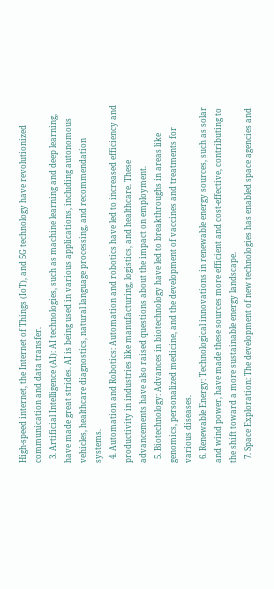High-speed internet, the Internet of Things (IoT), and 5G technology have revolutionized communication and data transfer.
  3. Artificial Intelligence (AI): AI technologies, such as machine learning and deep learning, have made great strides. AI is being used in various applications, including autonomous vehicles, healthcare diagnostics, natural language processing, and recommendation systems.
  4. Automation and Robotics: Automation and robotics have led to increased efficiency and productivity in industries like manufacturing, logistics, and healthcare. These advancements have also raised questions about the impact on employment.
  5. Biotechnology: Advances in biotechnology have led to breakthroughs in areas like genomics, personalized medicine, and the development of vaccines and treatments for various diseases.
  6. Renewable Energy: Technological innovations in renewable energy sources, such as solar and wind power, have made these sources more efficient and cost-effective, contributing to the shift toward a more sustainable energy landscape.
  7. Space Exploration: The development of new technologies has enabled space agencies and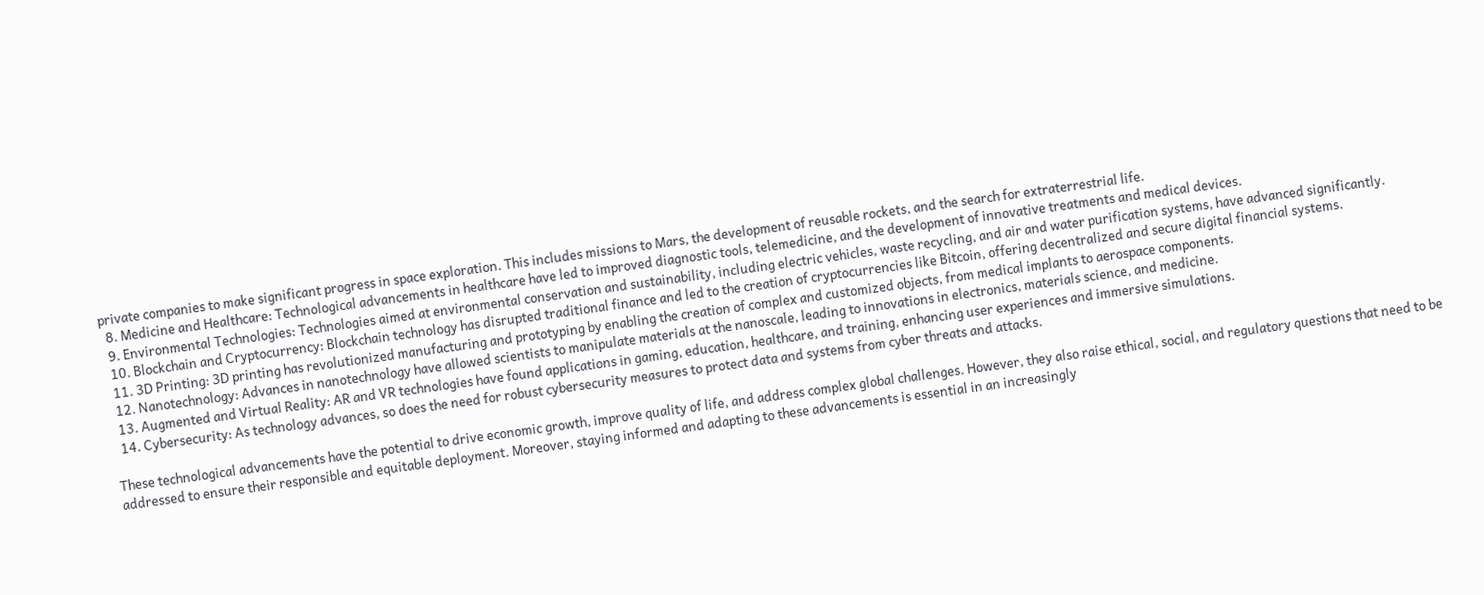private companies to make significant progress in space exploration. This includes missions to Mars, the development of reusable rockets, and the search for extraterrestrial life.
  8. Medicine and Healthcare: Technological advancements in healthcare have led to improved diagnostic tools, telemedicine, and the development of innovative treatments and medical devices.
  9. Environmental Technologies: Technologies aimed at environmental conservation and sustainability, including electric vehicles, waste recycling, and air and water purification systems, have advanced significantly.
  10. Blockchain and Cryptocurrency: Blockchain technology has disrupted traditional finance and led to the creation of cryptocurrencies like Bitcoin, offering decentralized and secure digital financial systems.
  11. 3D Printing: 3D printing has revolutionized manufacturing and prototyping by enabling the creation of complex and customized objects, from medical implants to aerospace components.
  12. Nanotechnology: Advances in nanotechnology have allowed scientists to manipulate materials at the nanoscale, leading to innovations in electronics, materials science, and medicine.
  13. Augmented and Virtual Reality: AR and VR technologies have found applications in gaming, education, healthcare, and training, enhancing user experiences and immersive simulations.
  14. Cybersecurity: As technology advances, so does the need for robust cybersecurity measures to protect data and systems from cyber threats and attacks.

These technological advancements have the potential to drive economic growth, improve quality of life, and address complex global challenges. However, they also raise ethical, social, and regulatory questions that need to be addressed to ensure their responsible and equitable deployment. Moreover, staying informed and adapting to these advancements is essential in an increasingly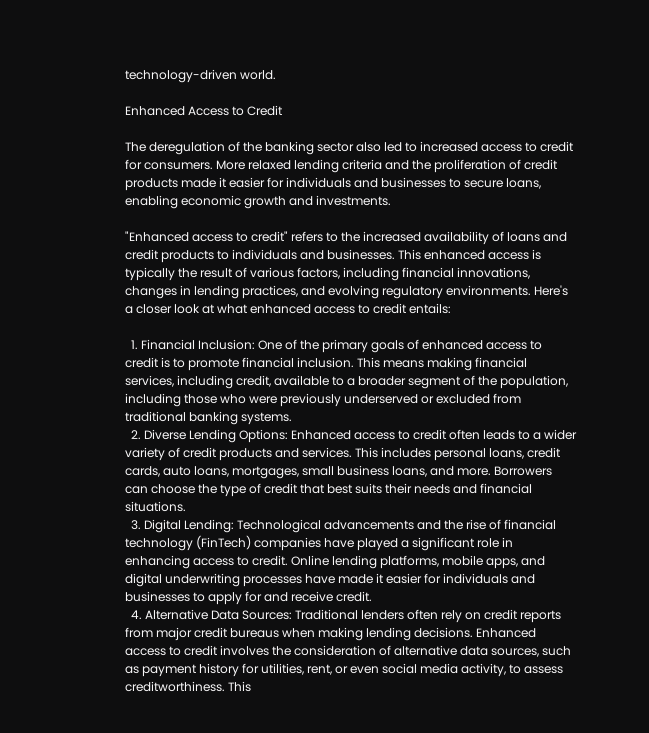technology-driven world.

Enhanced Access to Credit

The deregulation of the banking sector also led to increased access to credit for consumers. More relaxed lending criteria and the proliferation of credit products made it easier for individuals and businesses to secure loans, enabling economic growth and investments.

"Enhanced access to credit" refers to the increased availability of loans and credit products to individuals and businesses. This enhanced access is typically the result of various factors, including financial innovations, changes in lending practices, and evolving regulatory environments. Here's a closer look at what enhanced access to credit entails:

  1. Financial Inclusion: One of the primary goals of enhanced access to credit is to promote financial inclusion. This means making financial services, including credit, available to a broader segment of the population, including those who were previously underserved or excluded from traditional banking systems.
  2. Diverse Lending Options: Enhanced access to credit often leads to a wider variety of credit products and services. This includes personal loans, credit cards, auto loans, mortgages, small business loans, and more. Borrowers can choose the type of credit that best suits their needs and financial situations.
  3. Digital Lending: Technological advancements and the rise of financial technology (FinTech) companies have played a significant role in enhancing access to credit. Online lending platforms, mobile apps, and digital underwriting processes have made it easier for individuals and businesses to apply for and receive credit.
  4. Alternative Data Sources: Traditional lenders often rely on credit reports from major credit bureaus when making lending decisions. Enhanced access to credit involves the consideration of alternative data sources, such as payment history for utilities, rent, or even social media activity, to assess creditworthiness. This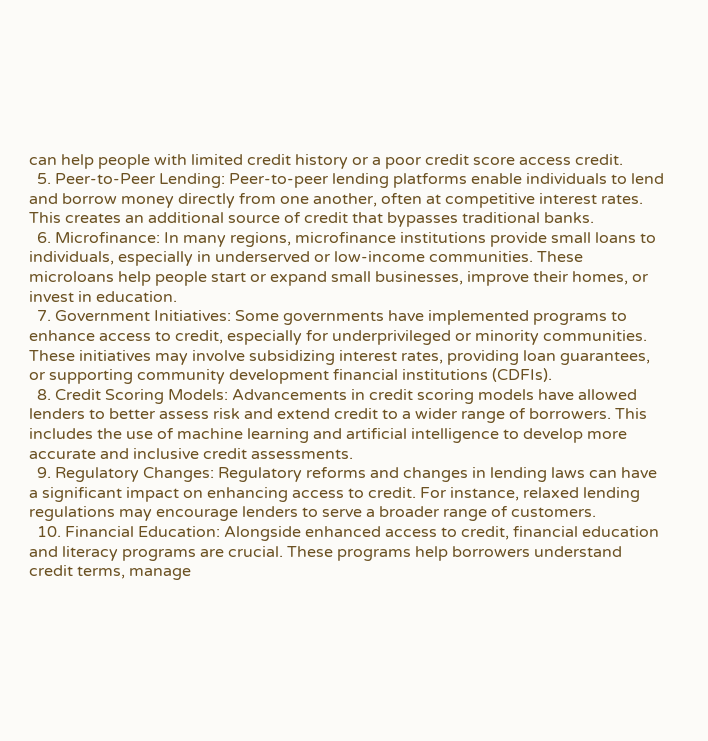can help people with limited credit history or a poor credit score access credit.
  5. Peer-to-Peer Lending: Peer-to-peer lending platforms enable individuals to lend and borrow money directly from one another, often at competitive interest rates. This creates an additional source of credit that bypasses traditional banks.
  6. Microfinance: In many regions, microfinance institutions provide small loans to individuals, especially in underserved or low-income communities. These microloans help people start or expand small businesses, improve their homes, or invest in education.
  7. Government Initiatives: Some governments have implemented programs to enhance access to credit, especially for underprivileged or minority communities. These initiatives may involve subsidizing interest rates, providing loan guarantees, or supporting community development financial institutions (CDFIs).
  8. Credit Scoring Models: Advancements in credit scoring models have allowed lenders to better assess risk and extend credit to a wider range of borrowers. This includes the use of machine learning and artificial intelligence to develop more accurate and inclusive credit assessments.
  9. Regulatory Changes: Regulatory reforms and changes in lending laws can have a significant impact on enhancing access to credit. For instance, relaxed lending regulations may encourage lenders to serve a broader range of customers.
  10. Financial Education: Alongside enhanced access to credit, financial education and literacy programs are crucial. These programs help borrowers understand credit terms, manage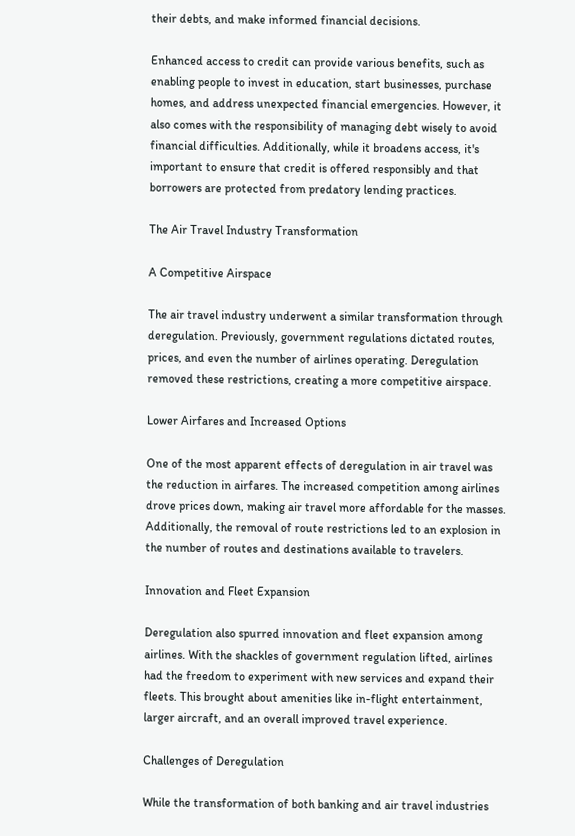their debts, and make informed financial decisions.

Enhanced access to credit can provide various benefits, such as enabling people to invest in education, start businesses, purchase homes, and address unexpected financial emergencies. However, it also comes with the responsibility of managing debt wisely to avoid financial difficulties. Additionally, while it broadens access, it's important to ensure that credit is offered responsibly and that borrowers are protected from predatory lending practices.

The Air Travel Industry Transformation

A Competitive Airspace

The air travel industry underwent a similar transformation through deregulation. Previously, government regulations dictated routes, prices, and even the number of airlines operating. Deregulation removed these restrictions, creating a more competitive airspace.

Lower Airfares and Increased Options

One of the most apparent effects of deregulation in air travel was the reduction in airfares. The increased competition among airlines drove prices down, making air travel more affordable for the masses. Additionally, the removal of route restrictions led to an explosion in the number of routes and destinations available to travelers.

Innovation and Fleet Expansion

Deregulation also spurred innovation and fleet expansion among airlines. With the shackles of government regulation lifted, airlines had the freedom to experiment with new services and expand their fleets. This brought about amenities like in-flight entertainment, larger aircraft, and an overall improved travel experience.

Challenges of Deregulation

While the transformation of both banking and air travel industries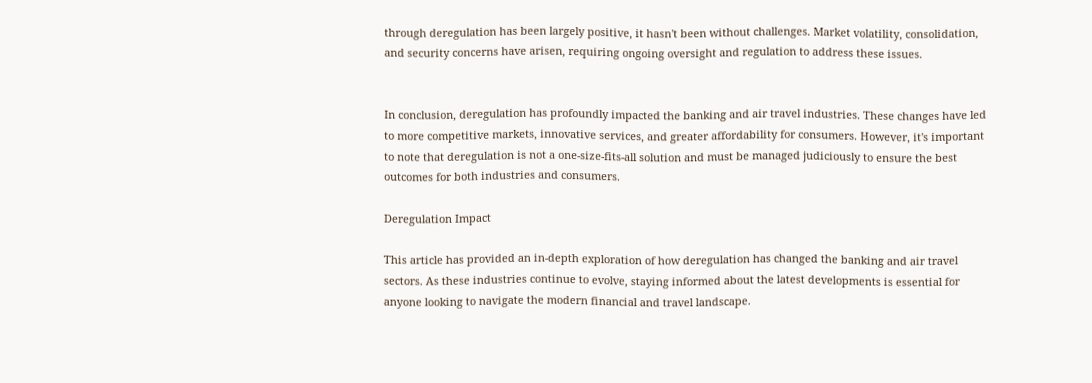through deregulation has been largely positive, it hasn't been without challenges. Market volatility, consolidation, and security concerns have arisen, requiring ongoing oversight and regulation to address these issues.


In conclusion, deregulation has profoundly impacted the banking and air travel industries. These changes have led to more competitive markets, innovative services, and greater affordability for consumers. However, it's important to note that deregulation is not a one-size-fits-all solution and must be managed judiciously to ensure the best outcomes for both industries and consumers.

Deregulation Impact

This article has provided an in-depth exploration of how deregulation has changed the banking and air travel sectors. As these industries continue to evolve, staying informed about the latest developments is essential for anyone looking to navigate the modern financial and travel landscape.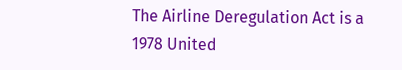The Airline Deregulation Act is a 1978 United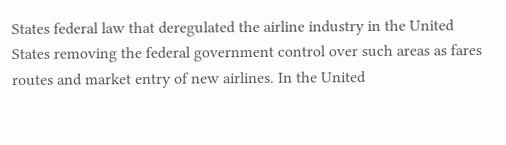States federal law that deregulated the airline industry in the United States removing the federal government control over such areas as fares routes and market entry of new airlines. In the United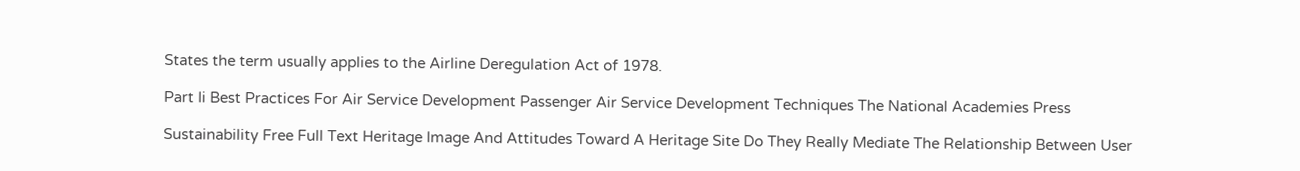States the term usually applies to the Airline Deregulation Act of 1978.

Part Ii Best Practices For Air Service Development Passenger Air Service Development Techniques The National Academies Press

Sustainability Free Full Text Heritage Image And Attitudes Toward A Heritage Site Do They Really Mediate The Relationship Between User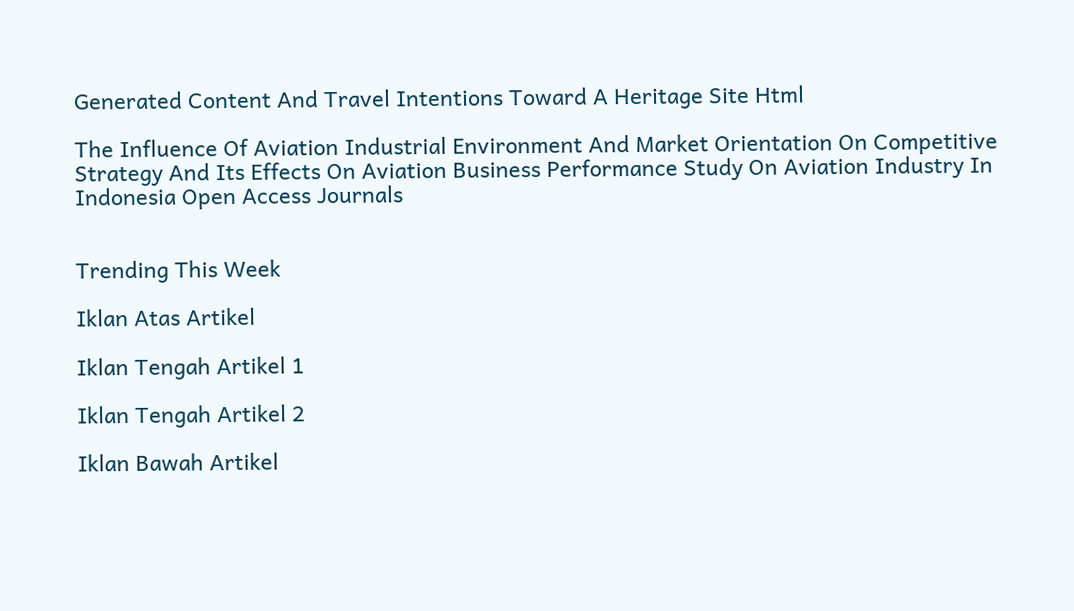Generated Content And Travel Intentions Toward A Heritage Site Html

The Influence Of Aviation Industrial Environment And Market Orientation On Competitive Strategy And Its Effects On Aviation Business Performance Study On Aviation Industry In Indonesia Open Access Journals


Trending This Week

Iklan Atas Artikel

Iklan Tengah Artikel 1

Iklan Tengah Artikel 2

Iklan Bawah Artikel